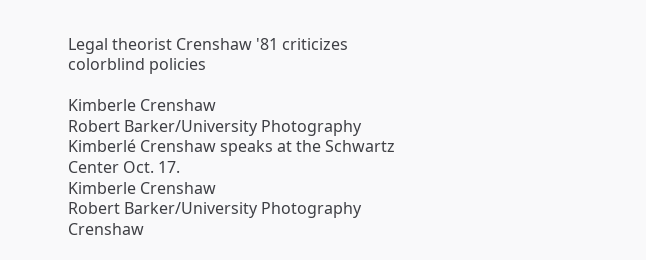Legal theorist Crenshaw '81 criticizes colorblind policies

Kimberle Crenshaw
Robert Barker/University Photography
Kimberlé Crenshaw speaks at the Schwartz Center Oct. 17.
Kimberle Crenshaw
Robert Barker/University Photography
Crenshaw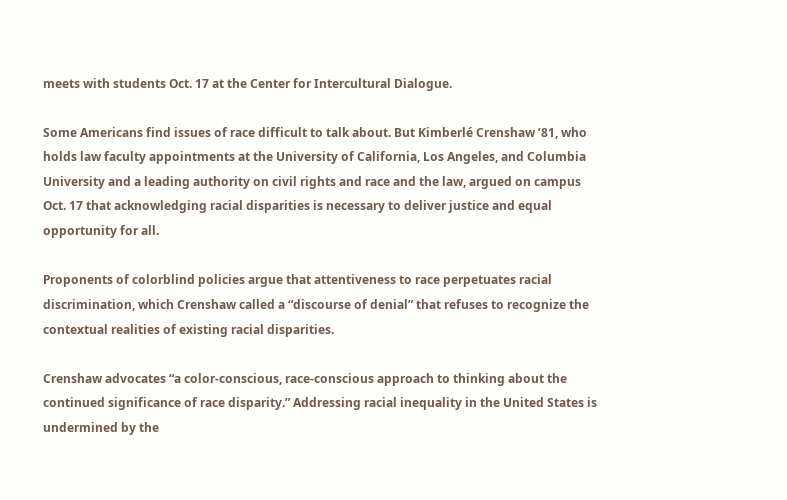meets with students Oct. 17 at the Center for Intercultural Dialogue.

Some Americans find issues of race difficult to talk about. But Kimberlé Crenshaw ’81, who holds law faculty appointments at the University of California, Los Angeles, and Columbia University and a leading authority on civil rights and race and the law, argued on campus Oct. 17 that acknowledging racial disparities is necessary to deliver justice and equal opportunity for all.

Proponents of colorblind policies argue that attentiveness to race perpetuates racial discrimination, which Crenshaw called a “discourse of denial” that refuses to recognize the contextual realities of existing racial disparities.

Crenshaw advocates “a color-conscious, race-conscious approach to thinking about the continued significance of race disparity.” Addressing racial inequality in the United States is undermined by the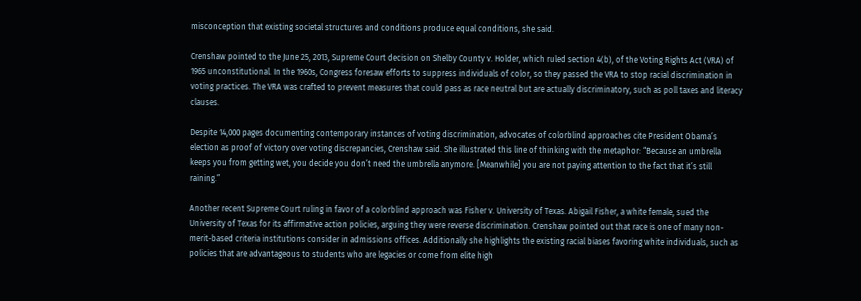misconception that existing societal structures and conditions produce equal conditions, she said.

Crenshaw pointed to the June 25, 2013, Supreme Court decision on Shelby County v. Holder, which ruled section 4(b), of the Voting Rights Act (VRA) of 1965 unconstitutional. In the 1960s, Congress foresaw efforts to suppress individuals of color, so they passed the VRA to stop racial discrimination in voting practices. The VRA was crafted to prevent measures that could pass as race neutral but are actually discriminatory, such as poll taxes and literacy clauses.

Despite 14,000 pages documenting contemporary instances of voting discrimination, advocates of colorblind approaches cite President Obama’s election as proof of victory over voting discrepancies, Crenshaw said. She illustrated this line of thinking with the metaphor: “Because an umbrella keeps you from getting wet, you decide you don’t need the umbrella anymore. [Meanwhile] you are not paying attention to the fact that it’s still raining.”

Another recent Supreme Court ruling in favor of a colorblind approach was Fisher v. University of Texas. Abigail Fisher, a white female, sued the University of Texas for its affirmative action policies, arguing they were reverse discrimination. Crenshaw pointed out that race is one of many non-merit-based criteria institutions consider in admissions offices. Additionally she highlights the existing racial biases favoring white individuals, such as policies that are advantageous to students who are legacies or come from elite high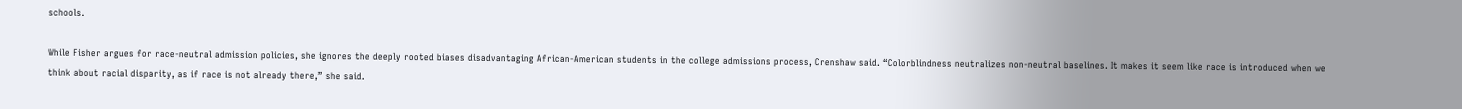schools.

While Fisher argues for race-neutral admission policies, she ignores the deeply rooted biases disadvantaging African-American students in the college admissions process, Crenshaw said. “Colorblindness neutralizes non-neutral baselines. It makes it seem like race is introduced when we think about racial disparity, as if race is not already there,” she said.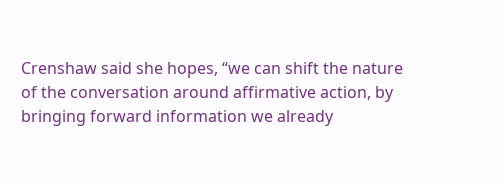Crenshaw said she hopes, “we can shift the nature of the conversation around affirmative action, by bringing forward information we already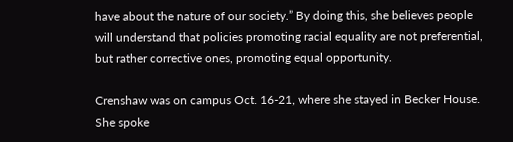have about the nature of our society.” By doing this, she believes people will understand that policies promoting racial equality are not preferential, but rather corrective ones, promoting equal opportunity.

Crenshaw was on campus Oct. 16-21, where she stayed in Becker House. She spoke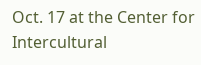Oct. 17 at the Center for Intercultural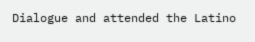Dialogue and attended the Latino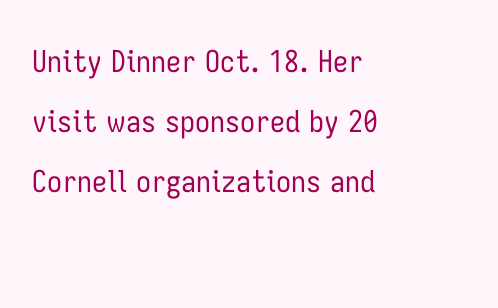Unity Dinner Oct. 18. Her visit was sponsored by 20 Cornell organizations and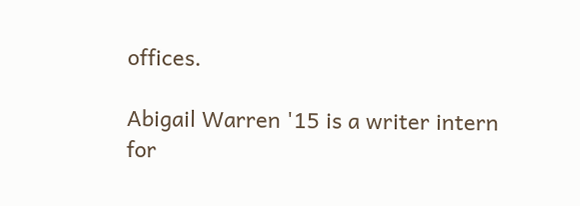offices.

Abigail Warren '15 is a writer intern for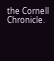the Cornell Chronicle.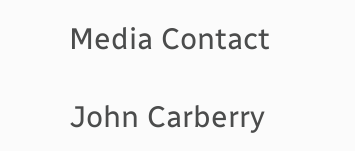Media Contact

John Carberry